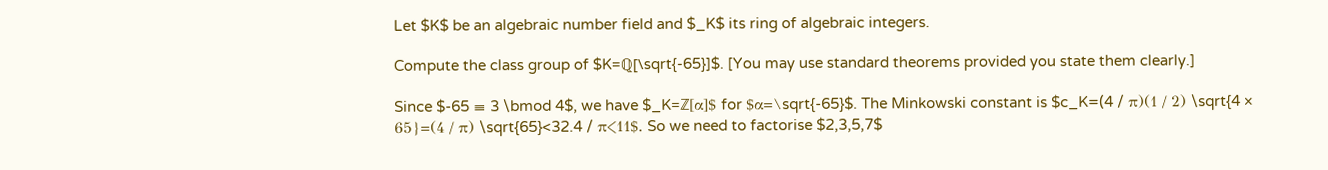Let $K$ be an algebraic number field and $_K$ its ring of algebraic integers.

Compute the class group of $K=ℚ[\sqrt{-65}]$. [You may use standard theorems provided you state them clearly.]

Since $-65 ≡ 3 \bmod 4$, we have $_K=ℤ[α]$ for $α=\sqrt{-65}$. The Minkowski constant is $c_K=(4 / π)(1 / 2) \sqrt{4 × 65}=(4 / π) \sqrt{65}<32.4 / π<11$. So we need to factorise $2,3,5,7$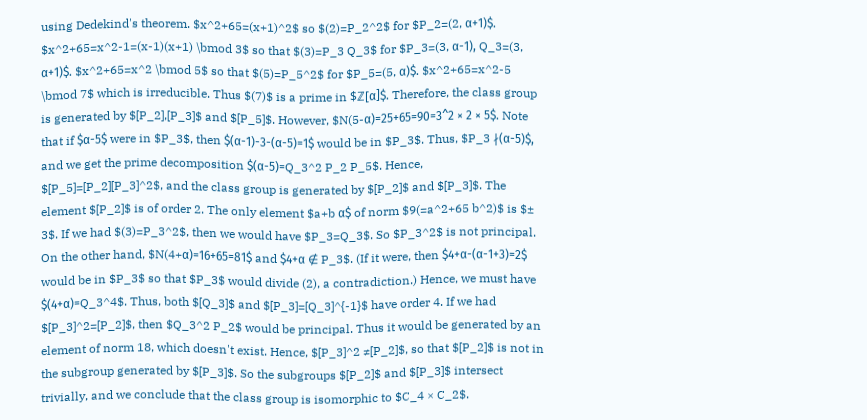using Dedekind's theorem. $x^2+65=(x+1)^2$ so $(2)=P_2^2$ for $P_2=(2, α+1)$. $x^2+65=x^2-1=(x-1)(x+1) \bmod 3$ so that $(3)=P_3 Q_3$ for $P_3=(3, α-1), Q_3=(3, α+1)$. $x^2+65=x^2 \bmod 5$ so that $(5)=P_5^2$ for $P_5=(5, α)$. $x^2+65=x^2-5 \bmod 7$ which is irreducible. Thus $(7)$ is a prime in $ℤ[α]$. Therefore, the class group is generated by $[P_2],[P_3]$ and $[P_5]$. However, $N(5-α)=25+65=90=3^2 × 2 × 5$. Note that if $α-5$ were in $P_3$, then $(α-1)-3-(α-5)=1$ would be in $P_3$. Thus, $P_3 ∤(α-5)$, and we get the prime decomposition $(α-5)=Q_3^2 P_2 P_5$. Hence, $[P_5]=[P_2][P_3]^2$, and the class group is generated by $[P_2]$ and $[P_3]$. The element $[P_2]$ is of order 2. The only element $a+b α$ of norm $9(=a^2+65 b^2)$ is $± 3$. If we had $(3)=P_3^2$, then we would have $P_3=Q_3$. So $P_3^2$ is not principal. On the other hand, $N(4+α)=16+65=81$ and $4+α ∉ P_3$. (If it were, then $4+α-(α-1+3)=2$ would be in $P_3$ so that $P_3$ would divide (2), a contradiction.) Hence, we must have $(4+α)=Q_3^4$. Thus, both $[Q_3]$ and $[P_3]=[Q_3]^{-1}$ have order 4. If we had $[P_3]^2=[P_2]$, then $Q_3^2 P_2$ would be principal. Thus it would be generated by an element of norm 18, which doesn't exist. Hence, $[P_3]^2 ≠[P_2]$, so that $[P_2]$ is not in the subgroup generated by $[P_3]$. So the subgroups $[P_2]$ and $[P_3]$ intersect trivially, and we conclude that the class group is isomorphic to $C_4 × C_2$.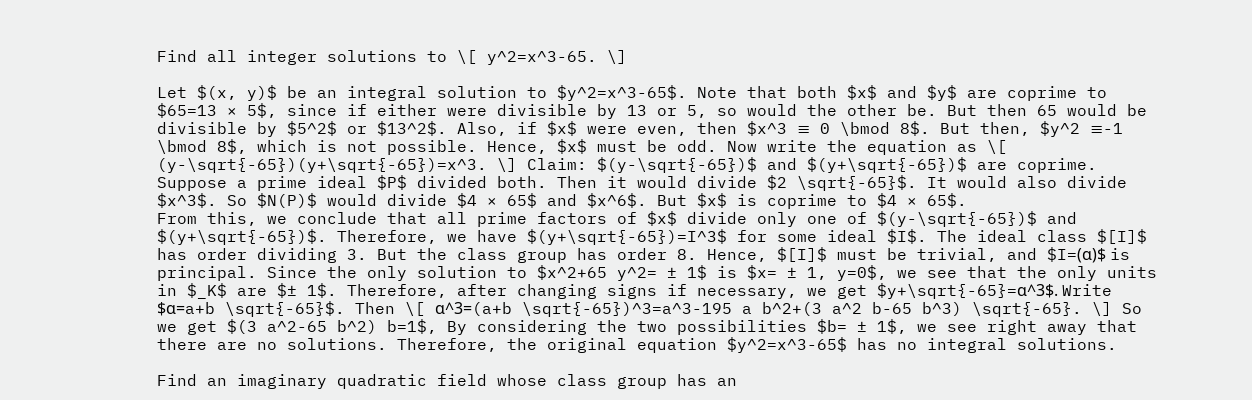Find all integer solutions to \[ y^2=x^3-65. \]

Let $(x, y)$ be an integral solution to $y^2=x^3-65$. Note that both $x$ and $y$ are coprime to $65=13 × 5$, since if either were divisible by 13 or 5, so would the other be. But then 65 would be divisible by $5^2$ or $13^2$. Also, if $x$ were even, then $x^3 ≡ 0 \bmod 8$. But then, $y^2 ≡-1 \bmod 8$, which is not possible. Hence, $x$ must be odd. Now write the equation as \[ (y-\sqrt{-65})(y+\sqrt{-65})=x^3. \] Claim: $(y-\sqrt{-65})$ and $(y+\sqrt{-65})$ are coprime. Suppose a prime ideal $P$ divided both. Then it would divide $2 \sqrt{-65}$. It would also divide $x^3$. So $N(P)$ would divide $4 × 65$ and $x^6$. But $x$ is coprime to $4 × 65$.
From this, we conclude that all prime factors of $x$ divide only one of $(y-\sqrt{-65})$ and $(y+\sqrt{-65})$. Therefore, we have $(y+\sqrt{-65})=I^3$ for some ideal $I$. The ideal class $[I]$ has order dividing 3. But the class group has order 8. Hence, $[I]$ must be trivial, and $I=(α)$ is principal. Since the only solution to $x^2+65 y^2= ± 1$ is $x= ± 1, y=0$, we see that the only units in $_K$ are $± 1$. Therefore, after changing signs if necessary, we get $y+\sqrt{-65}=α^3$. Write $α=a+b \sqrt{-65}$. Then \[ α^3=(a+b \sqrt{-65})^3=a^3-195 a b^2+(3 a^2 b-65 b^3) \sqrt{-65}. \] So we get $(3 a^2-65 b^2) b=1$, By considering the two possibilities $b= ± 1$, we see right away that there are no solutions. Therefore, the original equation $y^2=x^3-65$ has no integral solutions.

Find an imaginary quadratic field whose class group has an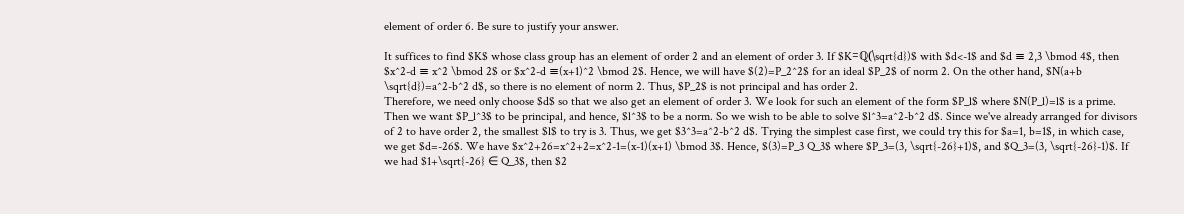element of order 6. Be sure to justify your answer.

It suffices to find $K$ whose class group has an element of order 2 and an element of order 3. If $K=ℚ(\sqrt{d})$ with $d<-1$ and $d ≡ 2,3 \bmod 4$, then $x^2-d ≡ x^2 \bmod 2$ or $x^2-d ≡(x+1)^2 \bmod 2$. Hence, we will have $(2)=P_2^2$ for an ideal $P_2$ of norm 2. On the other hand, $N(a+b \sqrt{d})=a^2-b^2 d$, so there is no element of norm 2. Thus, $P_2$ is not principal and has order 2.
Therefore, we need only choose $d$ so that we also get an element of order 3. We look for such an element of the form $P_l$ where $N(P_l)=l$ is a prime. Then we want $P_l^3$ to be principal, and hence, $l^3$ to be a norm. So we wish to be able to solve $l^3=a^2-b^2 d$. Since we've already arranged for divisors of 2 to have order 2, the smallest $l$ to try is 3. Thus, we get $3^3=a^2-b^2 d$. Trying the simplest case first, we could try this for $a=1, b=1$, in which case, we get $d=-26$. We have $x^2+26=x^2+2=x^2-1=(x-1)(x+1) \bmod 3$. Hence, $(3)=P_3 Q_3$ where $P_3=(3, \sqrt{-26}+1)$, and $Q_3=(3, \sqrt{-26}-1)$. If we had $1+\sqrt{-26} ∈ Q_3$, then $2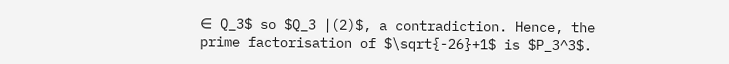∈ Q_3$ so $Q_3 ∣(2)$, a contradiction. Hence, the prime factorisation of $\sqrt{-26}+1$ is $P_3^3$.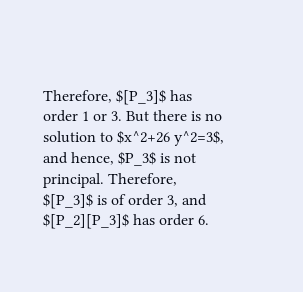Therefore, $[P_3]$ has order 1 or 3. But there is no solution to $x^2+26 y^2=3$, and hence, $P_3$ is not principal. Therefore, $[P_3]$ is of order 3, and $[P_2][P_3]$ has order 6.